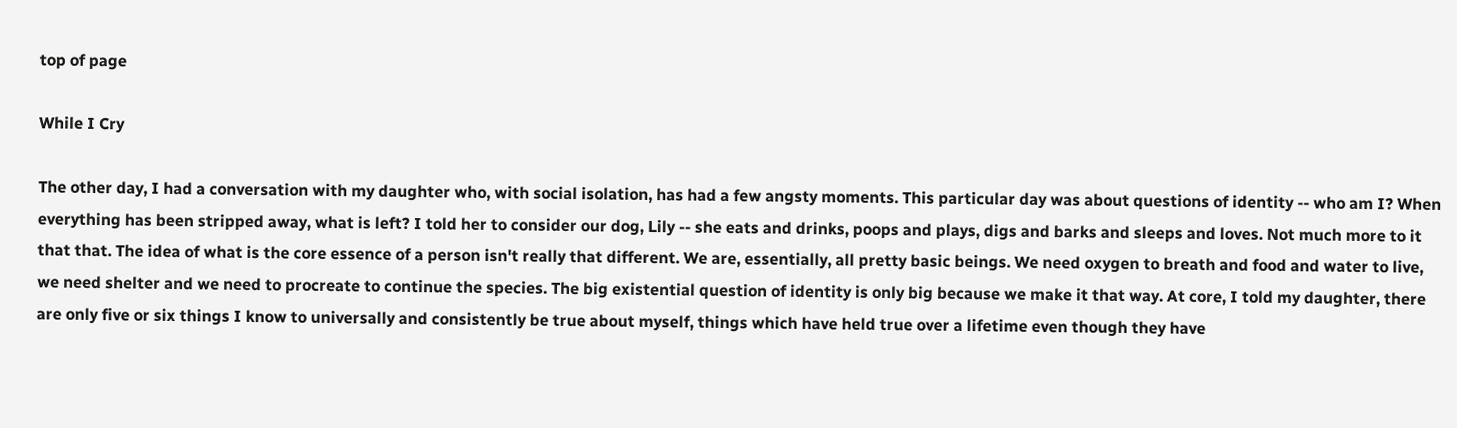top of page

While I Cry

The other day, I had a conversation with my daughter who, with social isolation, has had a few angsty moments. This particular day was about questions of identity -- who am I? When everything has been stripped away, what is left? I told her to consider our dog, Lily -- she eats and drinks, poops and plays, digs and barks and sleeps and loves. Not much more to it that that. The idea of what is the core essence of a person isn't really that different. We are, essentially, all pretty basic beings. We need oxygen to breath and food and water to live, we need shelter and we need to procreate to continue the species. The big existential question of identity is only big because we make it that way. At core, I told my daughter, there are only five or six things I know to universally and consistently be true about myself, things which have held true over a lifetime even though they have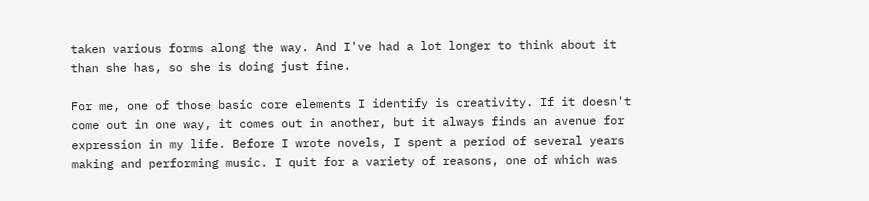taken various forms along the way. And I've had a lot longer to think about it than she has, so she is doing just fine.

For me, one of those basic core elements I identify is creativity. If it doesn't come out in one way, it comes out in another, but it always finds an avenue for expression in my life. Before I wrote novels, I spent a period of several years making and performing music. I quit for a variety of reasons, one of which was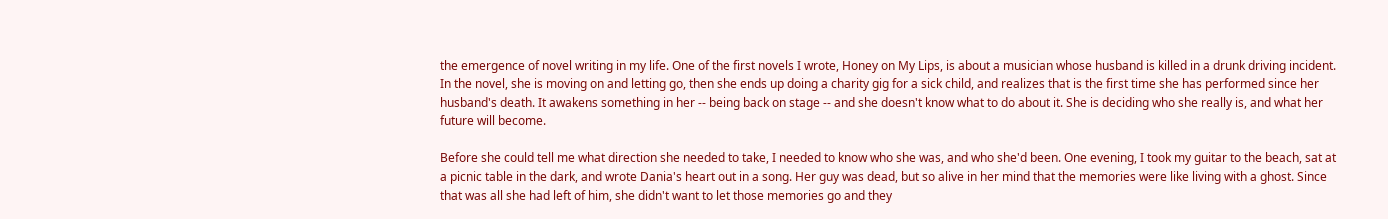the emergence of novel writing in my life. One of the first novels I wrote, Honey on My Lips, is about a musician whose husband is killed in a drunk driving incident. In the novel, she is moving on and letting go, then she ends up doing a charity gig for a sick child, and realizes that is the first time she has performed since her husband's death. It awakens something in her -- being back on stage -- and she doesn't know what to do about it. She is deciding who she really is, and what her future will become.

Before she could tell me what direction she needed to take, I needed to know who she was, and who she'd been. One evening, I took my guitar to the beach, sat at a picnic table in the dark, and wrote Dania's heart out in a song. Her guy was dead, but so alive in her mind that the memories were like living with a ghost. Since that was all she had left of him, she didn't want to let those memories go and they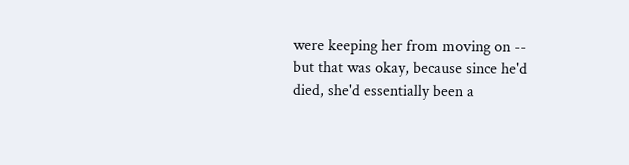were keeping her from moving on -- but that was okay, because since he'd died, she'd essentially been a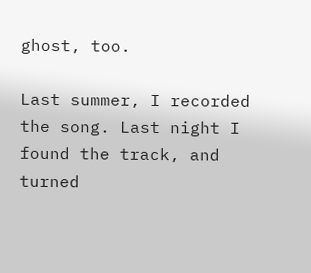ghost, too.

Last summer, I recorded the song. Last night I found the track, and turned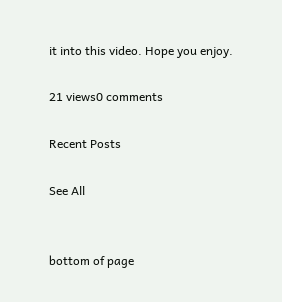it into this video. Hope you enjoy.

21 views0 comments

Recent Posts

See All


bottom of page